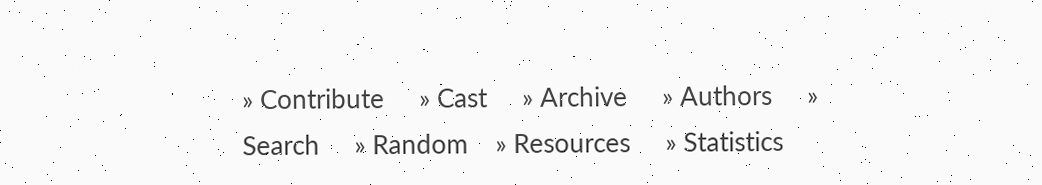» Contribute     » Cast     » Archive     » Authors     » Search     » Random    » Resources     » Statistics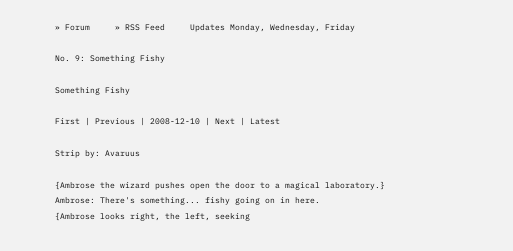» Forum     » RSS Feed     Updates Monday, Wednesday, Friday

No. 9: Something Fishy

Something Fishy

First | Previous | 2008-12-10 | Next | Latest

Strip by: Avaruus

{Ambrose the wizard pushes open the door to a magical laboratory.}
Ambrose: There's something... fishy going on in here.
{Ambrose looks right, the left, seeking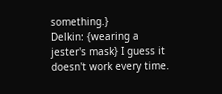something.}
Delkin: {wearing a jester's mask} I guess it doesn't work every time.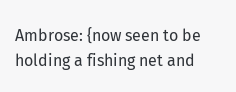Ambrose: {now seen to be holding a fishing net and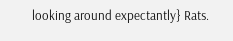looking around expectantly} Rats.